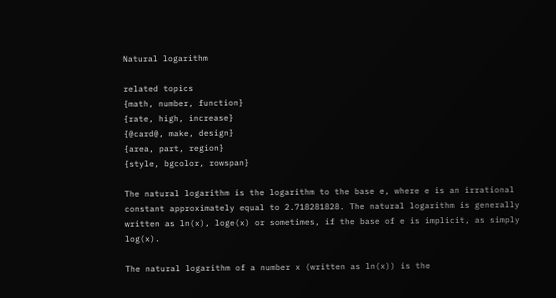Natural logarithm

related topics
{math, number, function}
{rate, high, increase}
{@card@, make, design}
{area, part, region}
{style, bgcolor, rowspan}

The natural logarithm is the logarithm to the base e, where e is an irrational constant approximately equal to 2.718281828. The natural logarithm is generally written as ln(x), loge(x) or sometimes, if the base of e is implicit, as simply log(x).

The natural logarithm of a number x (written as ln(x)) is the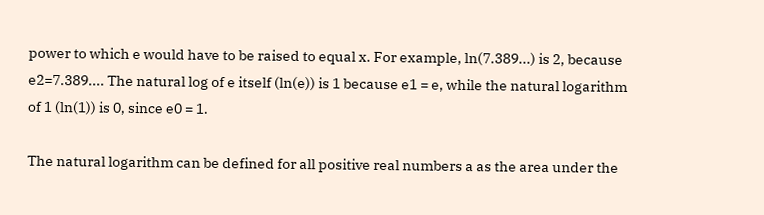power to which e would have to be raised to equal x. For example, ln(7.389...) is 2, because e2=7.389.... The natural log of e itself (ln(e)) is 1 because e1 = e, while the natural logarithm of 1 (ln(1)) is 0, since e0 = 1.

The natural logarithm can be defined for all positive real numbers a as the area under the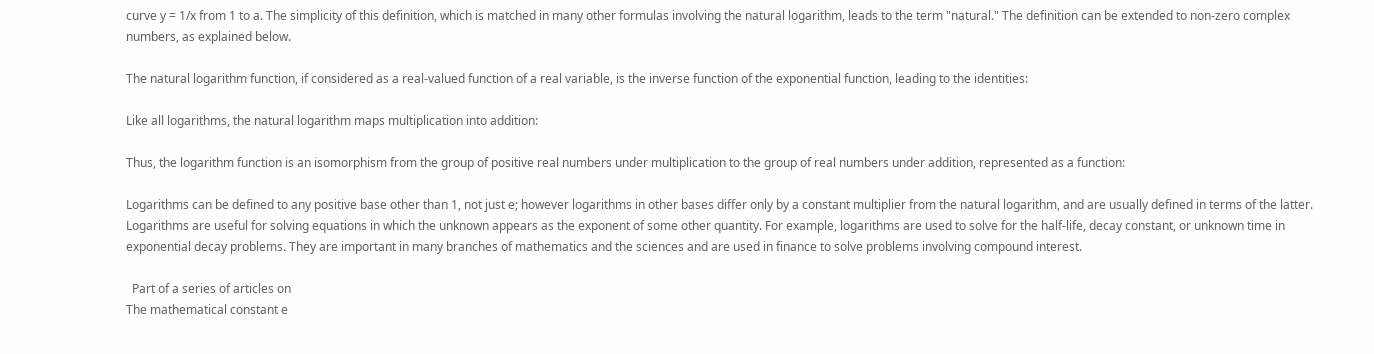curve y = 1/x from 1 to a. The simplicity of this definition, which is matched in many other formulas involving the natural logarithm, leads to the term "natural." The definition can be extended to non-zero complex numbers, as explained below.

The natural logarithm function, if considered as a real-valued function of a real variable, is the inverse function of the exponential function, leading to the identities:

Like all logarithms, the natural logarithm maps multiplication into addition:

Thus, the logarithm function is an isomorphism from the group of positive real numbers under multiplication to the group of real numbers under addition, represented as a function:

Logarithms can be defined to any positive base other than 1, not just e; however logarithms in other bases differ only by a constant multiplier from the natural logarithm, and are usually defined in terms of the latter. Logarithms are useful for solving equations in which the unknown appears as the exponent of some other quantity. For example, logarithms are used to solve for the half-life, decay constant, or unknown time in exponential decay problems. They are important in many branches of mathematics and the sciences and are used in finance to solve problems involving compound interest.

  Part of a series of articles on
The mathematical constant e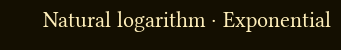Natural logarithm · Exponential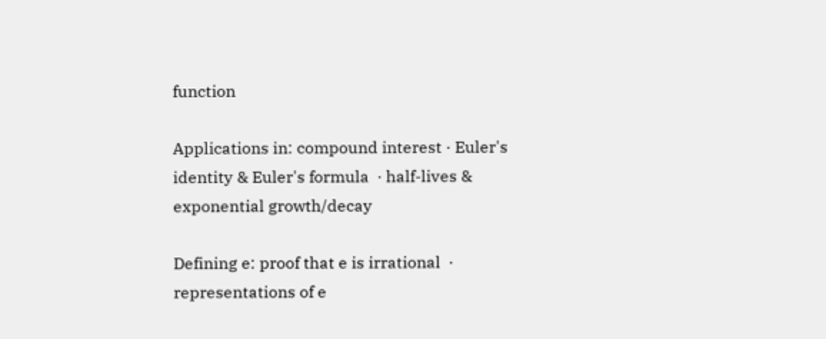function

Applications in: compound interest · Euler's identity & Euler's formula  · half-lives & exponential growth/decay

Defining e: proof that e is irrational  · representations of e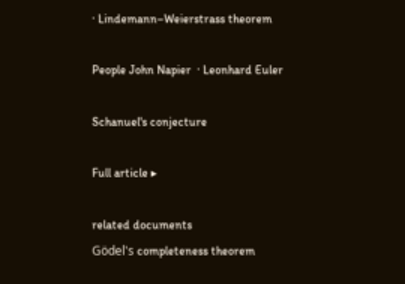· Lindemann–Weierstrass theorem

People John Napier  · Leonhard Euler

Schanuel's conjecture

Full article ▸

related documents
Gödel's completeness theorem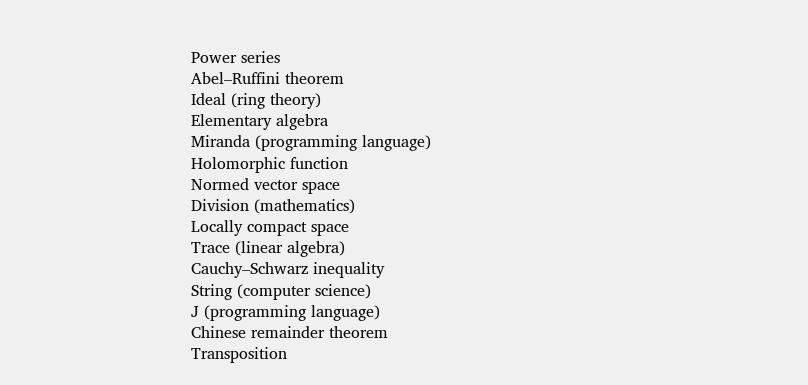Power series
Abel–Ruffini theorem
Ideal (ring theory)
Elementary algebra
Miranda (programming language)
Holomorphic function
Normed vector space
Division (mathematics)
Locally compact space
Trace (linear algebra)
Cauchy–Schwarz inequality
String (computer science)
J (programming language)
Chinese remainder theorem
Transposition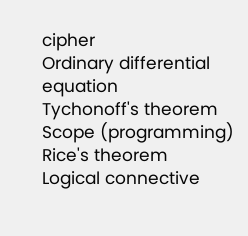cipher
Ordinary differential equation
Tychonoff's theorem
Scope (programming)
Rice's theorem
Logical connective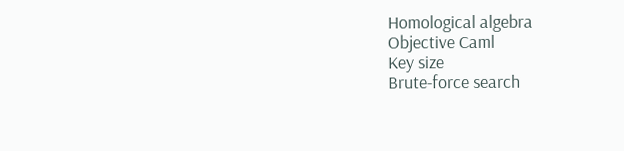Homological algebra
Objective Caml
Key size
Brute-force search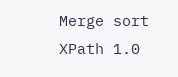Merge sort
XPath 1.0